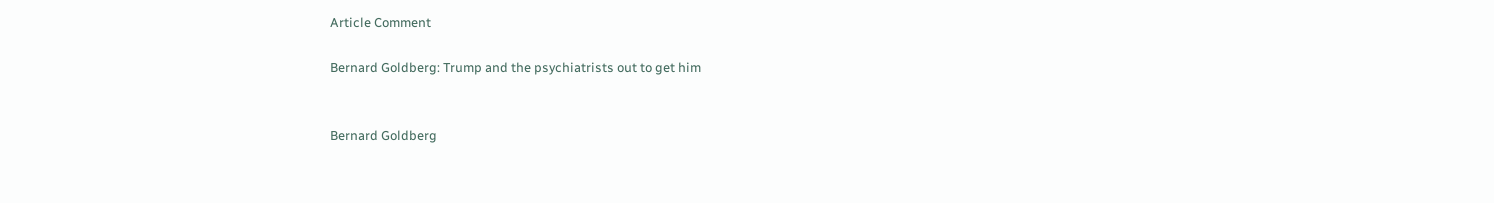Article Comment

Bernard Goldberg: Trump and the psychiatrists out to get him


Bernard Goldberg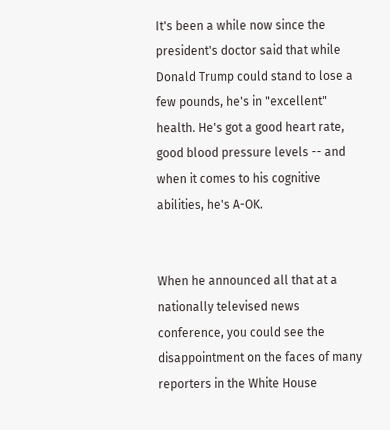It's been a while now since the president's doctor said that while Donald Trump could stand to lose a few pounds, he's in "excellent" health. He's got a good heart rate, good blood pressure levels -- and when it comes to his cognitive abilities, he's A-OK.


When he announced all that at a nationally televised news conference, you could see the disappointment on the faces of many reporters in the White House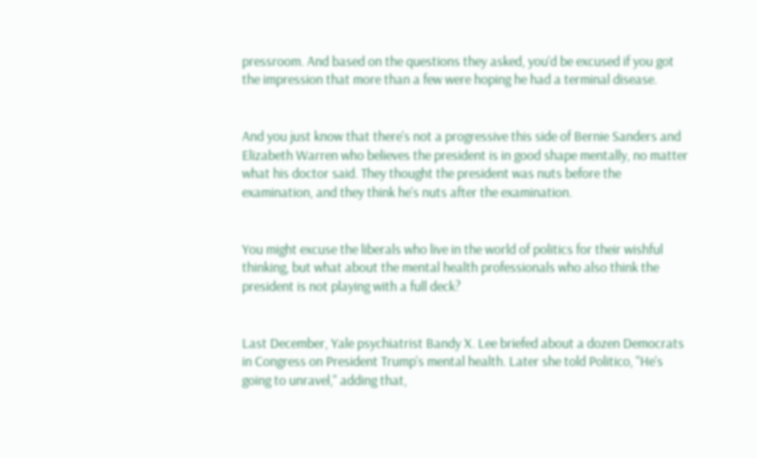pressroom. And based on the questions they asked, you'd be excused if you got the impression that more than a few were hoping he had a terminal disease.


And you just know that there's not a progressive this side of Bernie Sanders and Elizabeth Warren who believes the president is in good shape mentally, no matter what his doctor said. They thought the president was nuts before the examination, and they think he's nuts after the examination.


You might excuse the liberals who live in the world of politics for their wishful thinking, but what about the mental health professionals who also think the president is not playing with a full deck?


Last December, Yale psychiatrist Bandy X. Lee briefed about a dozen Democrats in Congress on President Trump's mental health. Later she told Politico, "He's going to unravel," adding that,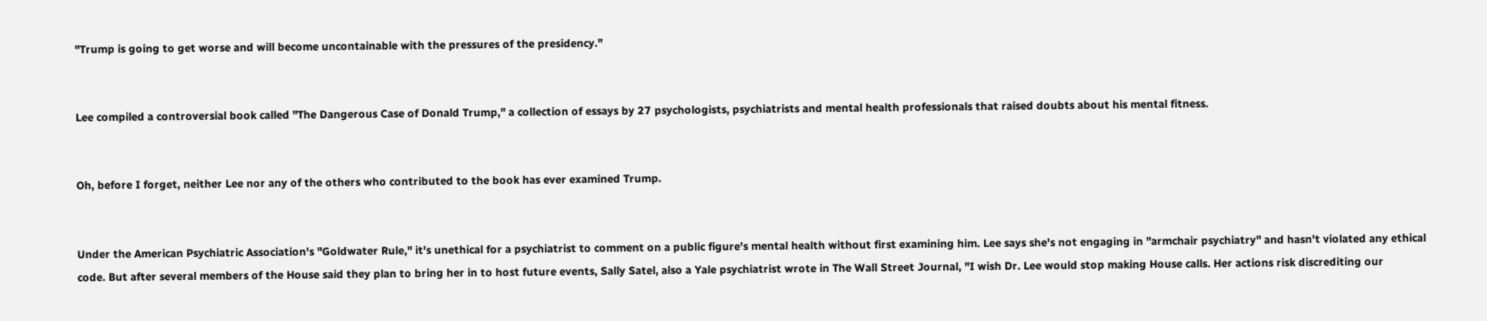"Trump is going to get worse and will become uncontainable with the pressures of the presidency."


Lee compiled a controversial book called "The Dangerous Case of Donald Trump," a collection of essays by 27 psychologists, psychiatrists and mental health professionals that raised doubts about his mental fitness.


Oh, before I forget, neither Lee nor any of the others who contributed to the book has ever examined Trump.


Under the American Psychiatric Association's "Goldwater Rule," it's unethical for a psychiatrist to comment on a public figure's mental health without first examining him. Lee says she's not engaging in "armchair psychiatry" and hasn't violated any ethical code. But after several members of the House said they plan to bring her in to host future events, Sally Satel, also a Yale psychiatrist wrote in The Wall Street Journal, "I wish Dr. Lee would stop making House calls. Her actions risk discrediting our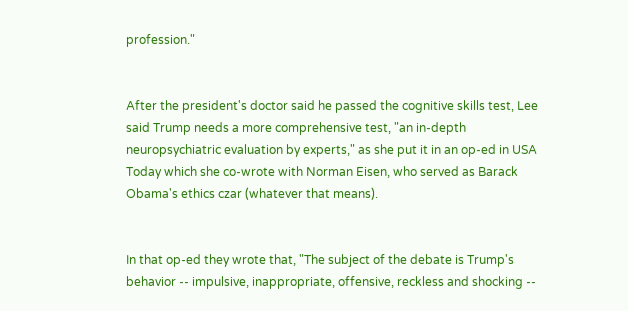profession."


After the president's doctor said he passed the cognitive skills test, Lee said Trump needs a more comprehensive test, "an in-depth neuropsychiatric evaluation by experts," as she put it in an op-ed in USA Today which she co-wrote with Norman Eisen, who served as Barack Obama's ethics czar (whatever that means).


In that op-ed they wrote that, "The subject of the debate is Trump's behavior -- impulsive, inappropriate, offensive, reckless and shocking --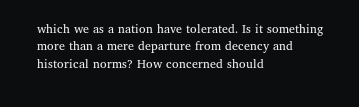which we as a nation have tolerated. Is it something more than a mere departure from decency and historical norms? How concerned should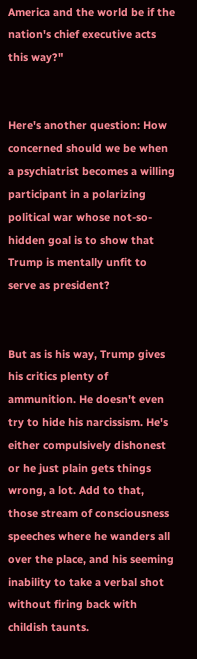America and the world be if the nation's chief executive acts this way?"


Here's another question: How concerned should we be when a psychiatrist becomes a willing participant in a polarizing political war whose not-so-hidden goal is to show that Trump is mentally unfit to serve as president?


But as is his way, Trump gives his critics plenty of ammunition. He doesn't even try to hide his narcissism. He's either compulsively dishonest or he just plain gets things wrong, a lot. Add to that, those stream of consciousness speeches where he wanders all over the place, and his seeming inability to take a verbal shot without firing back with childish taunts.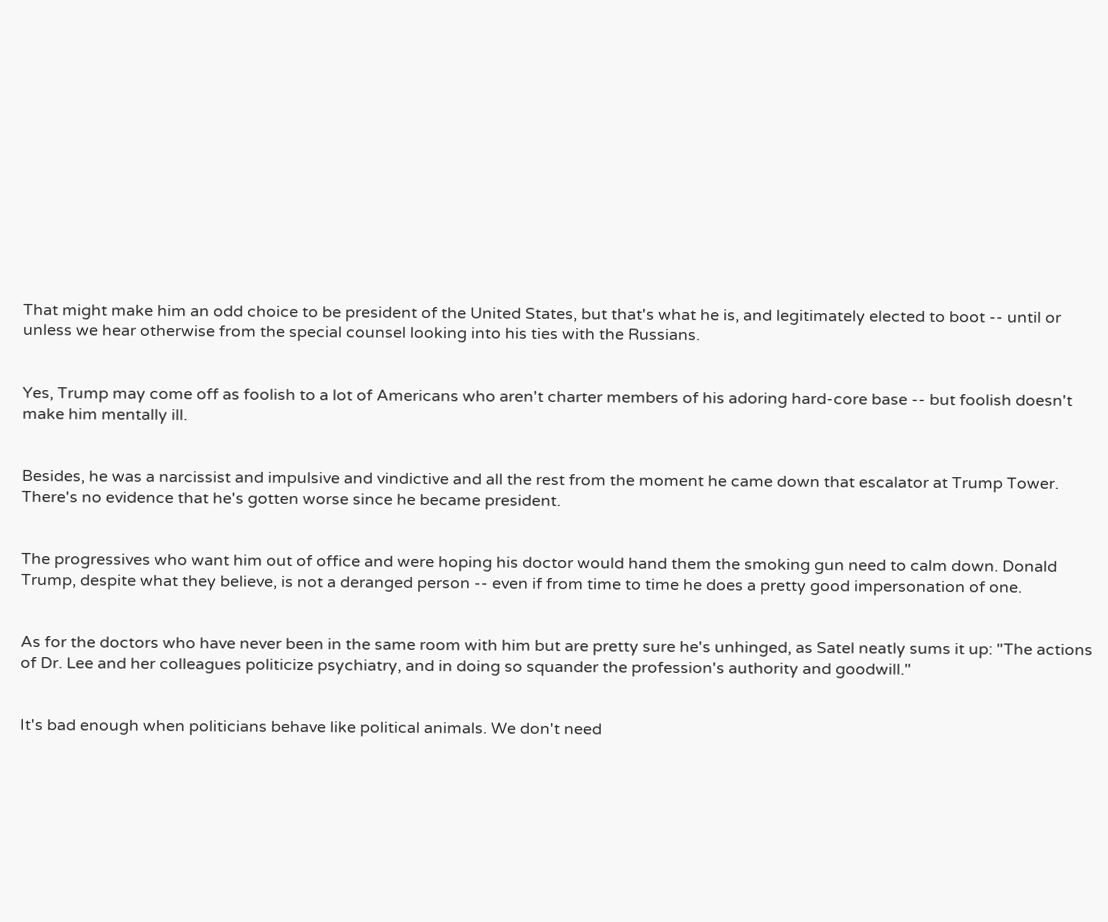That might make him an odd choice to be president of the United States, but that's what he is, and legitimately elected to boot -- until or unless we hear otherwise from the special counsel looking into his ties with the Russians.


Yes, Trump may come off as foolish to a lot of Americans who aren't charter members of his adoring hard-core base -- but foolish doesn't make him mentally ill.


Besides, he was a narcissist and impulsive and vindictive and all the rest from the moment he came down that escalator at Trump Tower. There's no evidence that he's gotten worse since he became president.


The progressives who want him out of office and were hoping his doctor would hand them the smoking gun need to calm down. Donald Trump, despite what they believe, is not a deranged person -- even if from time to time he does a pretty good impersonation of one.


As for the doctors who have never been in the same room with him but are pretty sure he's unhinged, as Satel neatly sums it up: "The actions of Dr. Lee and her colleagues politicize psychiatry, and in doing so squander the profession's authority and goodwill."


It's bad enough when politicians behave like political animals. We don't need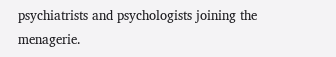psychiatrists and psychologists joining the menagerie.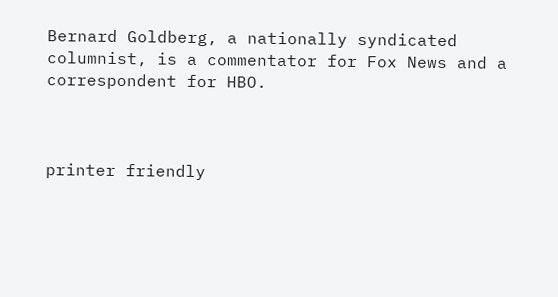Bernard Goldberg, a nationally syndicated columnist, is a commentator for Fox News and a correspondent for HBO.



printer friendly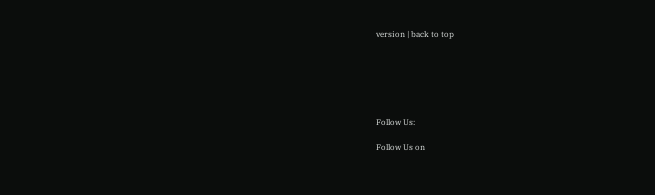version | back to top






Follow Us:

Follow Us on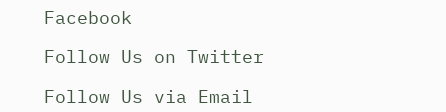Facebook

Follow Us on Twitter

Follow Us via Email